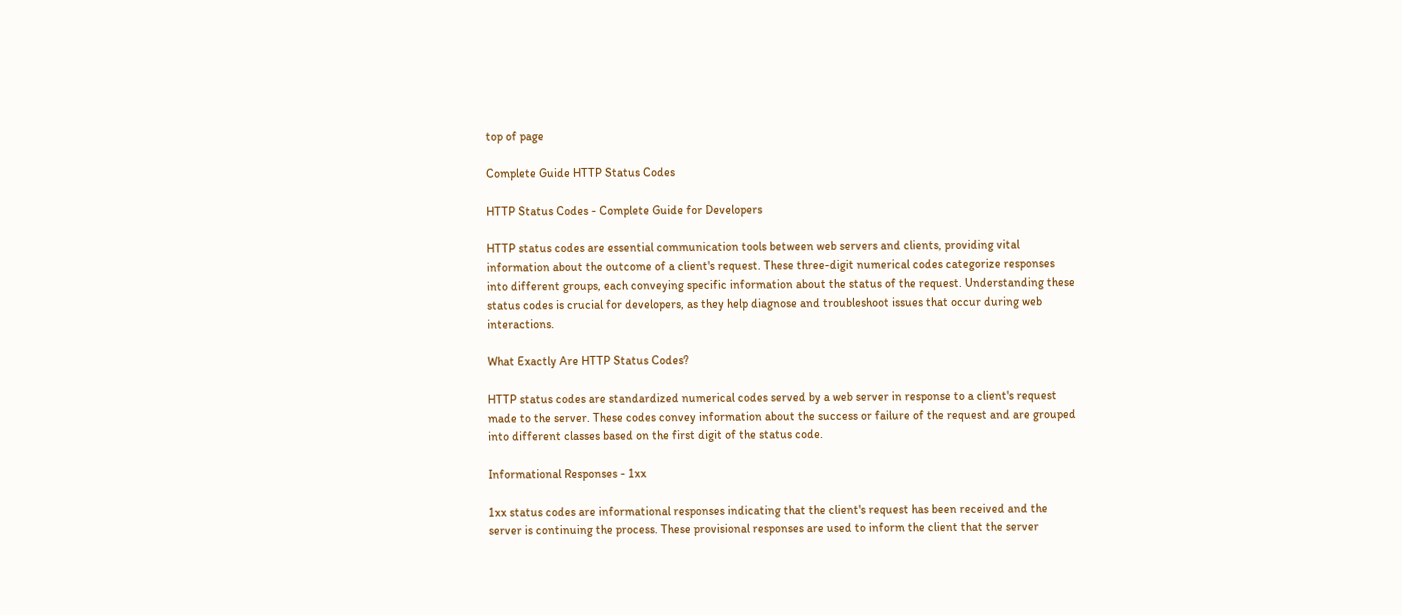top of page

Complete Guide HTTP Status Codes

HTTP Status Codes - Complete Guide for Developers

HTTP status codes are essential communication tools between web servers and clients, providing vital information about the outcome of a client's request. These three-digit numerical codes categorize responses into different groups, each conveying specific information about the status of the request. Understanding these status codes is crucial for developers, as they help diagnose and troubleshoot issues that occur during web interactions.

What Exactly Are HTTP Status Codes?

HTTP status codes are standardized numerical codes served by a web server in response to a client's request made to the server. These codes convey information about the success or failure of the request and are grouped into different classes based on the first digit of the status code.

Informational Responses - 1xx

1xx status codes are informational responses indicating that the client's request has been received and the server is continuing the process. These provisional responses are used to inform the client that the server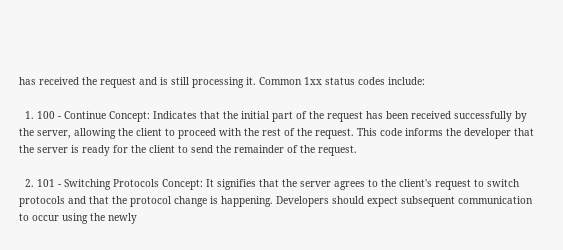has received the request and is still processing it. Common 1xx status codes include:

  1. 100 - Continue Concept: Indicates that the initial part of the request has been received successfully by the server, allowing the client to proceed with the rest of the request. This code informs the developer that the server is ready for the client to send the remainder of the request.

  2. 101 - Switching Protocols Concept: It signifies that the server agrees to the client's request to switch protocols and that the protocol change is happening. Developers should expect subsequent communication to occur using the newly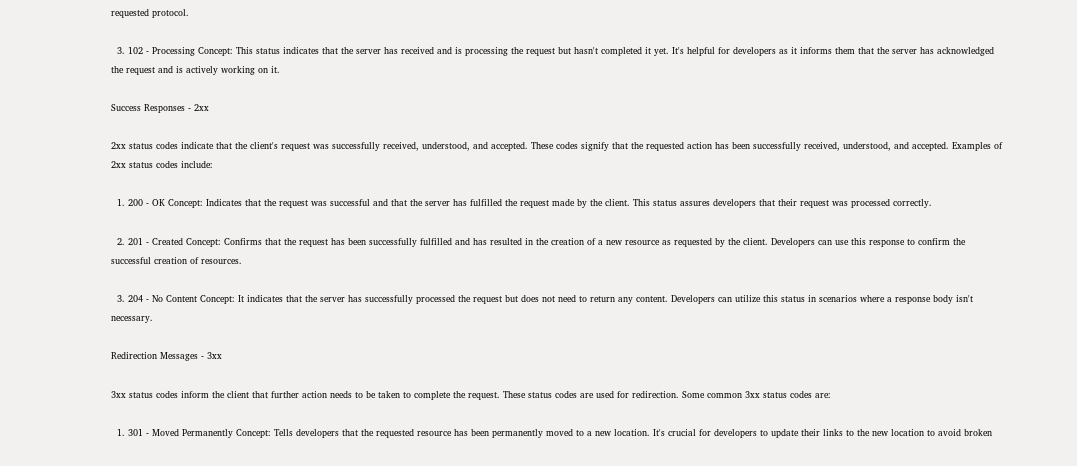requested protocol.

  3. 102 - Processing Concept: This status indicates that the server has received and is processing the request but hasn't completed it yet. It's helpful for developers as it informs them that the server has acknowledged the request and is actively working on it.

Success Responses - 2xx

2xx status codes indicate that the client's request was successfully received, understood, and accepted. These codes signify that the requested action has been successfully received, understood, and accepted. Examples of 2xx status codes include:

  1. 200 - OK Concept: Indicates that the request was successful and that the server has fulfilled the request made by the client. This status assures developers that their request was processed correctly.

  2. 201 - Created Concept: Confirms that the request has been successfully fulfilled and has resulted in the creation of a new resource as requested by the client. Developers can use this response to confirm the successful creation of resources.

  3. 204 - No Content Concept: It indicates that the server has successfully processed the request but does not need to return any content. Developers can utilize this status in scenarios where a response body isn't necessary.

Redirection Messages - 3xx

3xx status codes inform the client that further action needs to be taken to complete the request. These status codes are used for redirection. Some common 3xx status codes are:

  1. 301 - Moved Permanently Concept: Tells developers that the requested resource has been permanently moved to a new location. It's crucial for developers to update their links to the new location to avoid broken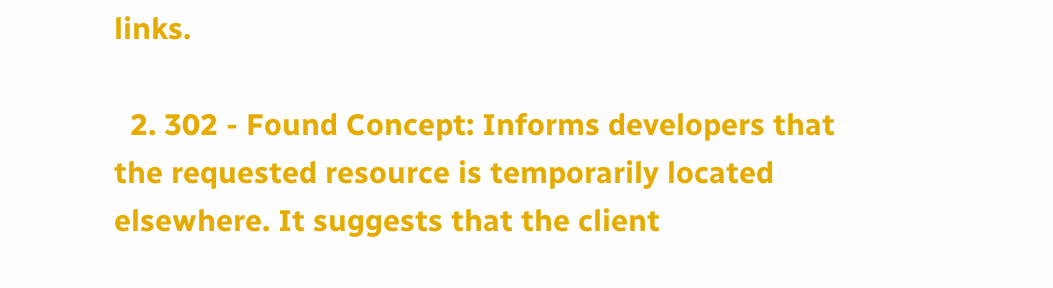links.

  2. 302 - Found Concept: Informs developers that the requested resource is temporarily located elsewhere. It suggests that the client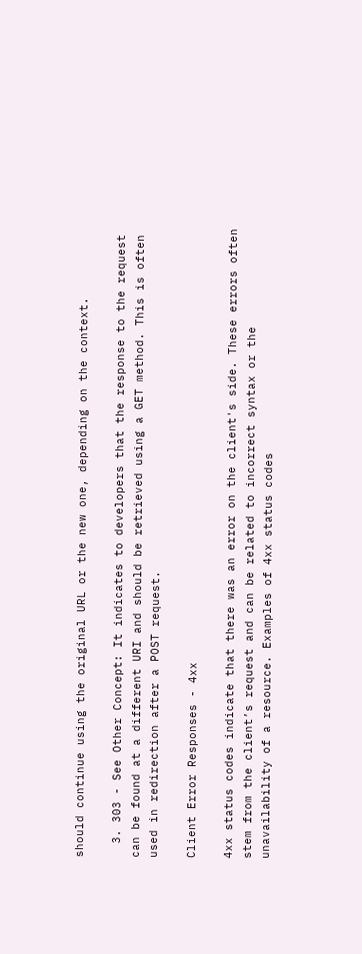should continue using the original URL or the new one, depending on the context.

  3. 303 - See Other Concept: It indicates to developers that the response to the request can be found at a different URI and should be retrieved using a GET method. This is often used in redirection after a POST request.

Client Error Responses - 4xx

4xx status codes indicate that there was an error on the client's side. These errors often stem from the client’s request and can be related to incorrect syntax or the unavailability of a resource. Examples of 4xx status codes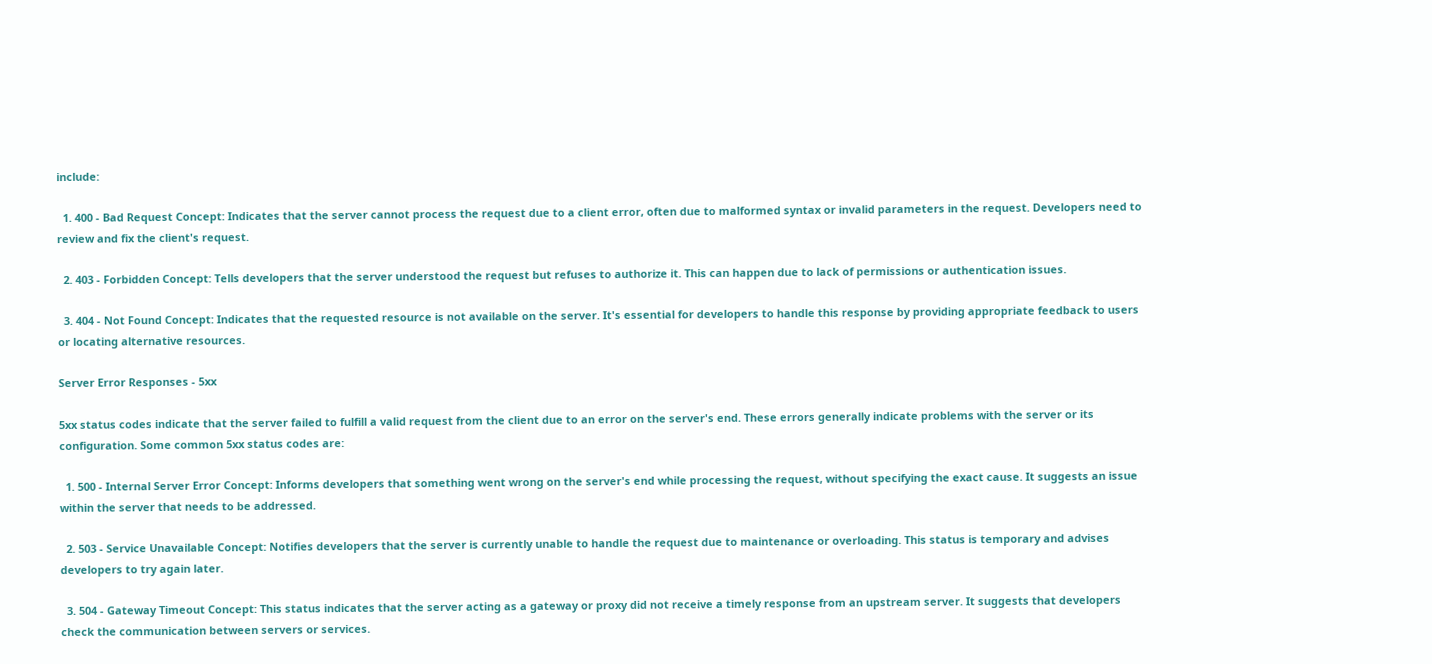include:

  1. 400 - Bad Request Concept: Indicates that the server cannot process the request due to a client error, often due to malformed syntax or invalid parameters in the request. Developers need to review and fix the client's request.

  2. 403 - Forbidden Concept: Tells developers that the server understood the request but refuses to authorize it. This can happen due to lack of permissions or authentication issues.

  3. 404 - Not Found Concept: Indicates that the requested resource is not available on the server. It's essential for developers to handle this response by providing appropriate feedback to users or locating alternative resources.

Server Error Responses - 5xx

5xx status codes indicate that the server failed to fulfill a valid request from the client due to an error on the server's end. These errors generally indicate problems with the server or its configuration. Some common 5xx status codes are:

  1. 500 - Internal Server Error Concept: Informs developers that something went wrong on the server's end while processing the request, without specifying the exact cause. It suggests an issue within the server that needs to be addressed.

  2. 503 - Service Unavailable Concept: Notifies developers that the server is currently unable to handle the request due to maintenance or overloading. This status is temporary and advises developers to try again later.

  3. 504 - Gateway Timeout Concept: This status indicates that the server acting as a gateway or proxy did not receive a timely response from an upstream server. It suggests that developers check the communication between servers or services.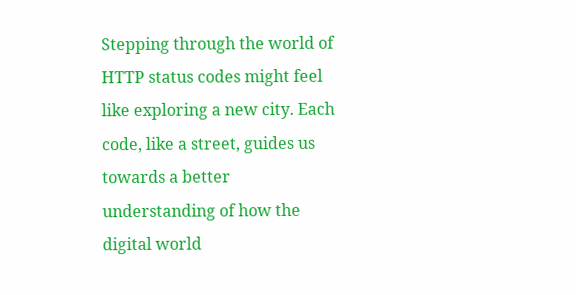Stepping through the world of HTTP status codes might feel like exploring a new city. Each code, like a street, guides us towards a better understanding of how the digital world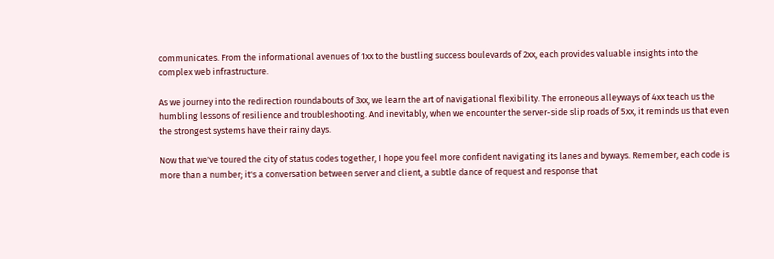communicates. From the informational avenues of 1xx to the bustling success boulevards of 2xx, each provides valuable insights into the complex web infrastructure.

As we journey into the redirection roundabouts of 3xx, we learn the art of navigational flexibility. The erroneous alleyways of 4xx teach us the humbling lessons of resilience and troubleshooting. And inevitably, when we encounter the server-side slip roads of 5xx, it reminds us that even the strongest systems have their rainy days.

Now that we've toured the city of status codes together, I hope you feel more confident navigating its lanes and byways. Remember, each code is more than a number; it's a conversation between server and client, a subtle dance of request and response that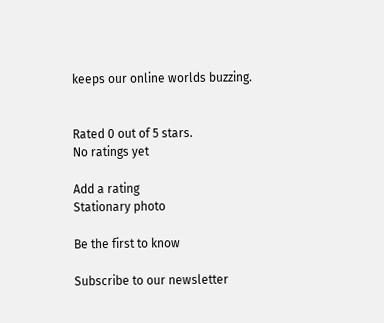keeps our online worlds buzzing.


Rated 0 out of 5 stars.
No ratings yet

Add a rating
Stationary photo

Be the first to know

Subscribe to our newsletter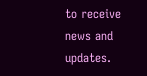to receive news and updates.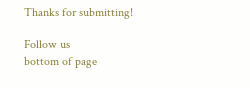Thanks for submitting!

Follow us
bottom of page